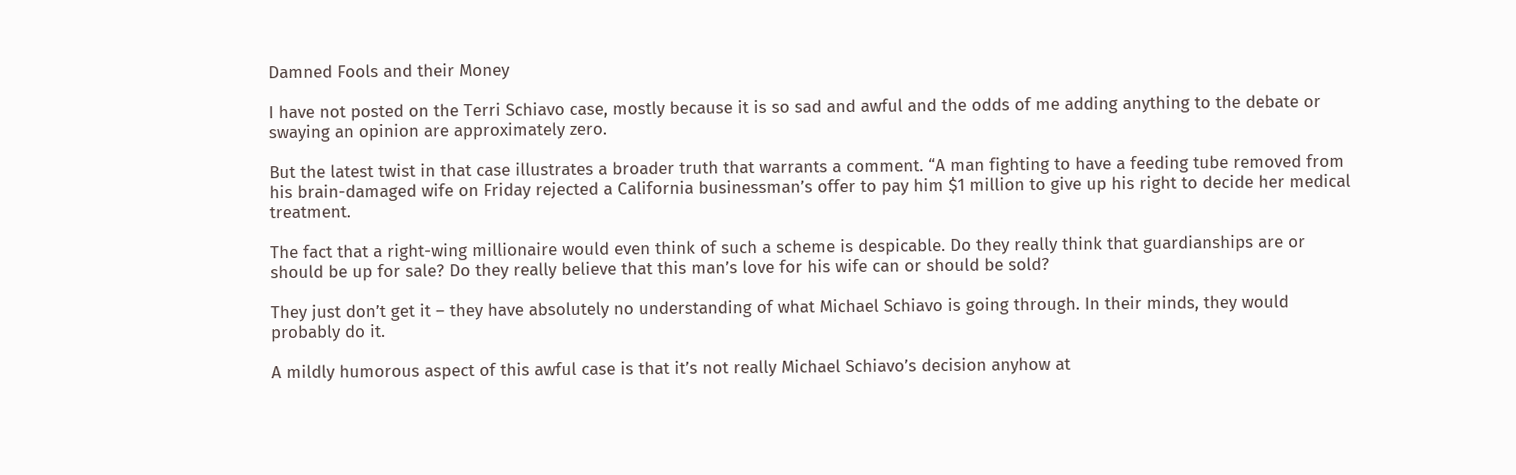Damned Fools and their Money

I have not posted on the Terri Schiavo case, mostly because it is so sad and awful and the odds of me adding anything to the debate or swaying an opinion are approximately zero.

But the latest twist in that case illustrates a broader truth that warrants a comment. “A man fighting to have a feeding tube removed from his brain-damaged wife on Friday rejected a California businessman’s offer to pay him $1 million to give up his right to decide her medical treatment.

The fact that a right-wing millionaire would even think of such a scheme is despicable. Do they really think that guardianships are or should be up for sale? Do they really believe that this man’s love for his wife can or should be sold?

They just don’t get it – they have absolutely no understanding of what Michael Schiavo is going through. In their minds, they would probably do it.

A mildly humorous aspect of this awful case is that it’s not really Michael Schiavo’s decision anyhow at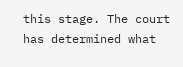this stage. The court has determined what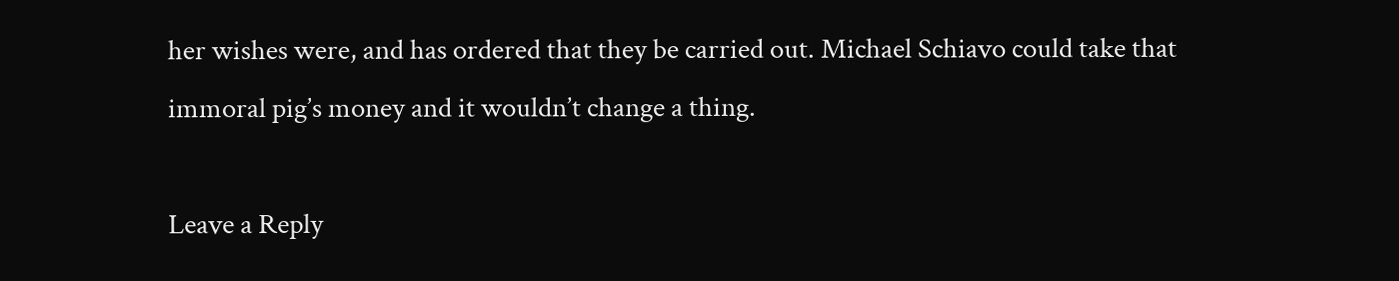her wishes were, and has ordered that they be carried out. Michael Schiavo could take that immoral pig’s money and it wouldn’t change a thing.

Leave a Reply